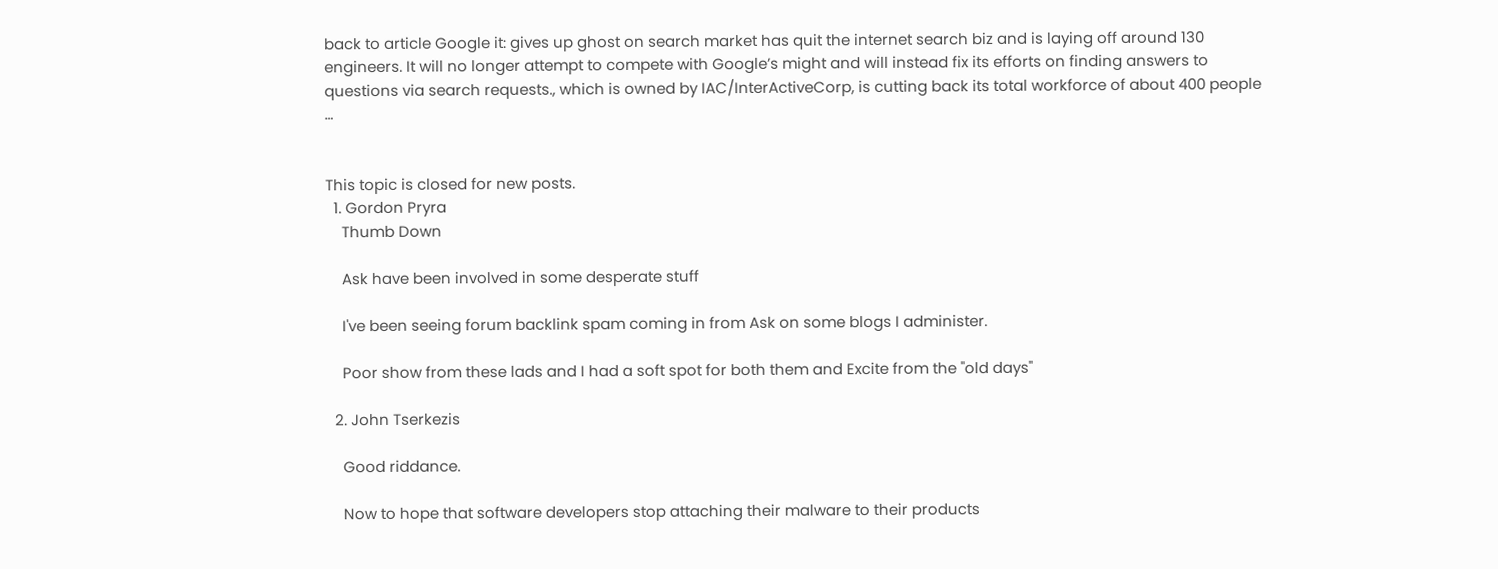back to article Google it: gives up ghost on search market has quit the internet search biz and is laying off around 130 engineers. It will no longer attempt to compete with Google’s might and will instead fix its efforts on finding answers to questions via search requests., which is owned by IAC/InterActiveCorp, is cutting back its total workforce of about 400 people …


This topic is closed for new posts.
  1. Gordon Pryra
    Thumb Down

    Ask have been involved in some desperate stuff

    I've been seeing forum backlink spam coming in from Ask on some blogs I administer.

    Poor show from these lads and I had a soft spot for both them and Excite from the "old days"

  2. John Tserkezis

    Good riddance.

    Now to hope that software developers stop attaching their malware to their products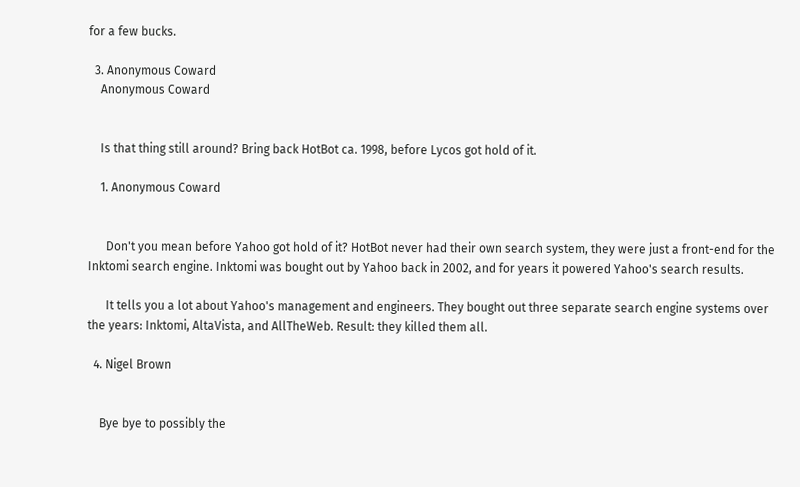for a few bucks.

  3. Anonymous Coward
    Anonymous Coward


    Is that thing still around? Bring back HotBot ca. 1998, before Lycos got hold of it.

    1. Anonymous Coward


      Don't you mean before Yahoo got hold of it? HotBot never had their own search system, they were just a front-end for the Inktomi search engine. Inktomi was bought out by Yahoo back in 2002, and for years it powered Yahoo's search results.

      It tells you a lot about Yahoo's management and engineers. They bought out three separate search engine systems over the years: Inktomi, AltaVista, and AllTheWeb. Result: they killed them all.

  4. Nigel Brown


    Bye bye to possibly the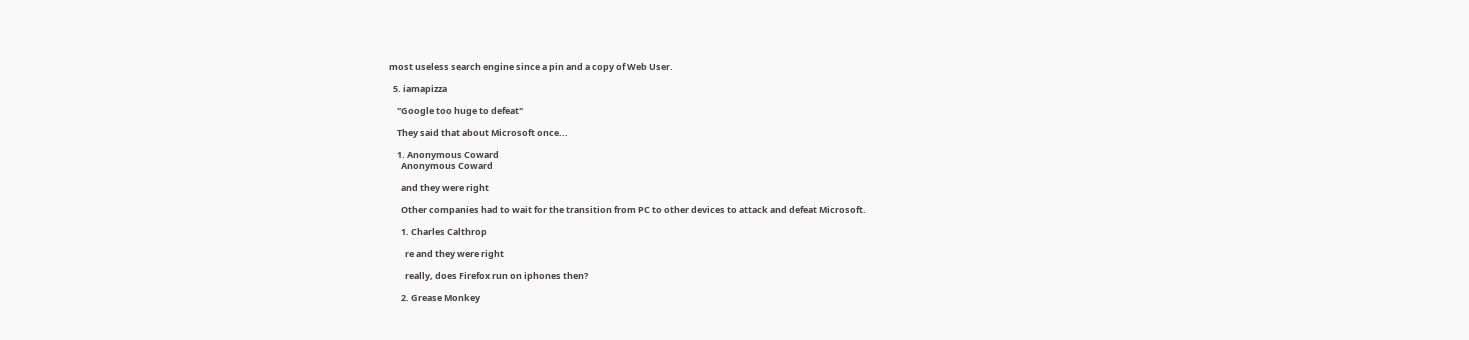most useless search engine since a pin and a copy of Web User.

  5. iamapizza

    "Google too huge to defeat"

    They said that about Microsoft once...

    1. Anonymous Coward
      Anonymous Coward

      and they were right

      Other companies had to wait for the transition from PC to other devices to attack and defeat Microsoft.

      1. Charles Calthrop

        re and they were right

        really, does Firefox run on iphones then?

      2. Grease Monkey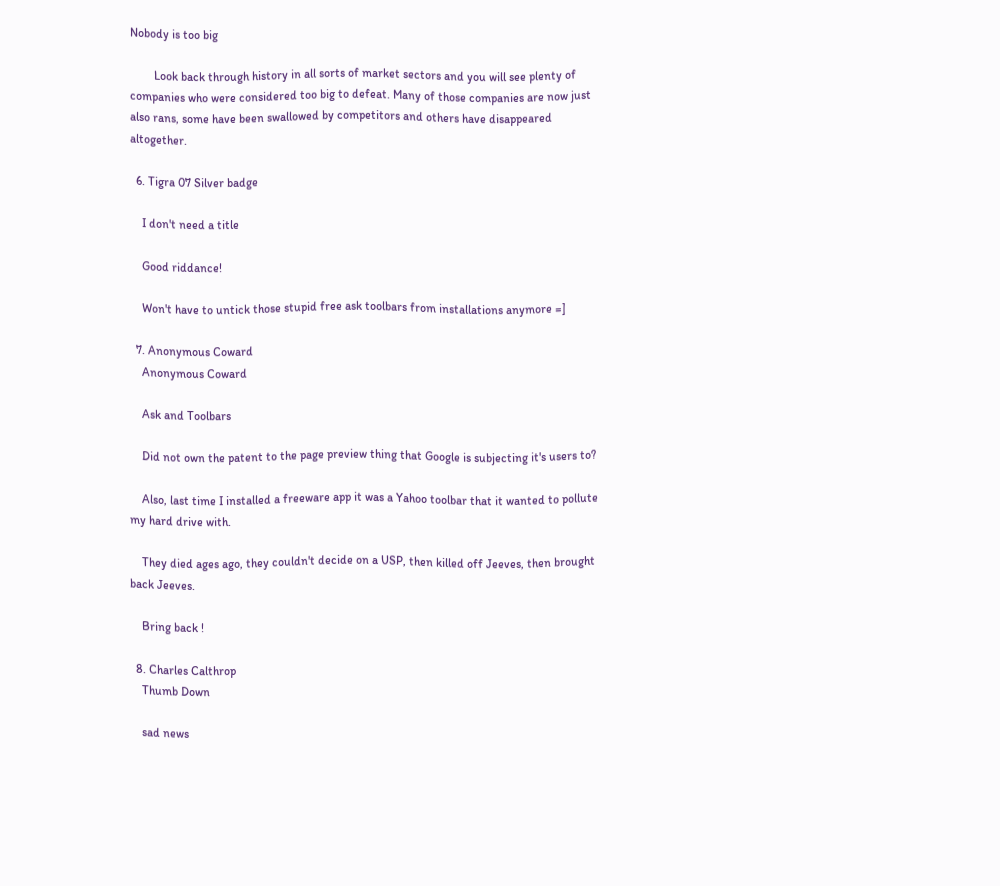Nobody is too big

        Look back through history in all sorts of market sectors and you will see plenty of companies who were considered too big to defeat. Many of those companies are now just also rans, some have been swallowed by competitors and others have disappeared altogether.

  6. Tigra 07 Silver badge

    I don't need a title

    Good riddance!

    Won't have to untick those stupid free ask toolbars from installations anymore =]

  7. Anonymous Coward
    Anonymous Coward

    Ask and Toolbars

    Did not own the patent to the page preview thing that Google is subjecting it's users to?

    Also, last time I installed a freeware app it was a Yahoo toolbar that it wanted to pollute my hard drive with.

    They died ages ago, they couldn't decide on a USP, then killed off Jeeves, then brought back Jeeves.

    Bring back !

  8. Charles Calthrop
    Thumb Down

    sad news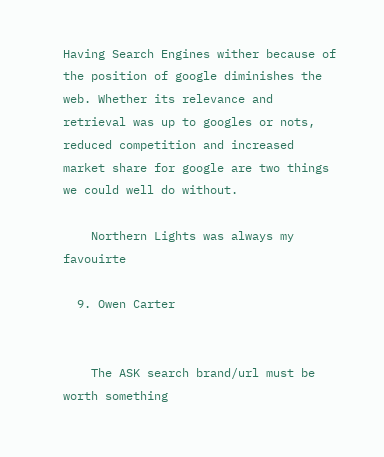Having Search Engines wither because of the position of google diminishes the web. Whether its relevance and retrieval was up to googles or nots, reduced competition and increased market share for google are two things we could well do without.

    Northern Lights was always my favouirte

  9. Owen Carter


    The ASK search brand/url must be worth something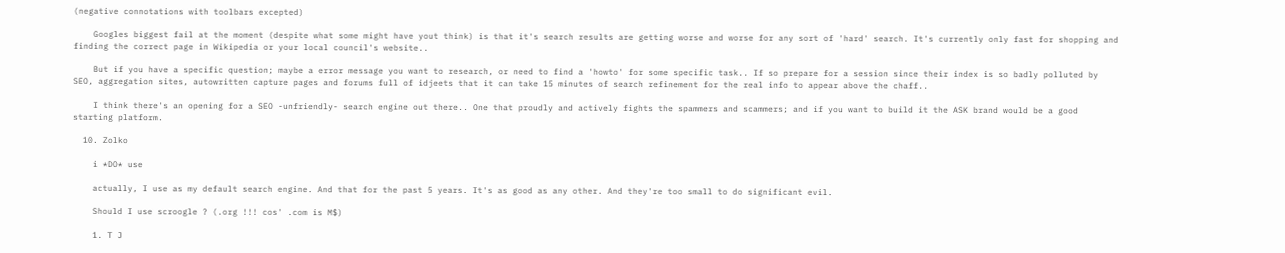(negative connotations with toolbars excepted)

    Googles biggest fail at the moment (despite what some might have yout think) is that it's search results are getting worse and worse for any sort of 'hard' search. It's currently only fast for shopping and finding the correct page in Wikipedia or your local council's website..

    But if you have a specific question; maybe a error message you want to research, or need to find a 'howto' for some specific task.. If so prepare for a session since their index is so badly polluted by SEO, aggregation sites, autowritten capture pages and forums full of idjeets that it can take 15 minutes of search refinement for the real info to appear above the chaff..

    I think there's an opening for a SEO -unfriendly- search engine out there.. One that proudly and actively fights the spammers and scammers; and if you want to build it the ASK brand would be a good starting platform.

  10. Zolko

    i *DO* use

    actually, I use as my default search engine. And that for the past 5 years. It's as good as any other. And they're too small to do significant evil.

    Should I use scroogle ? (.org !!! cos' .com is M$)

    1. T J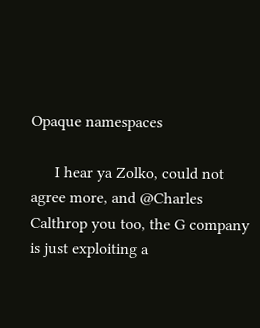Opaque namespaces

      I hear ya Zolko, could not agree more, and @Charles Calthrop you too, the G company is just exploiting a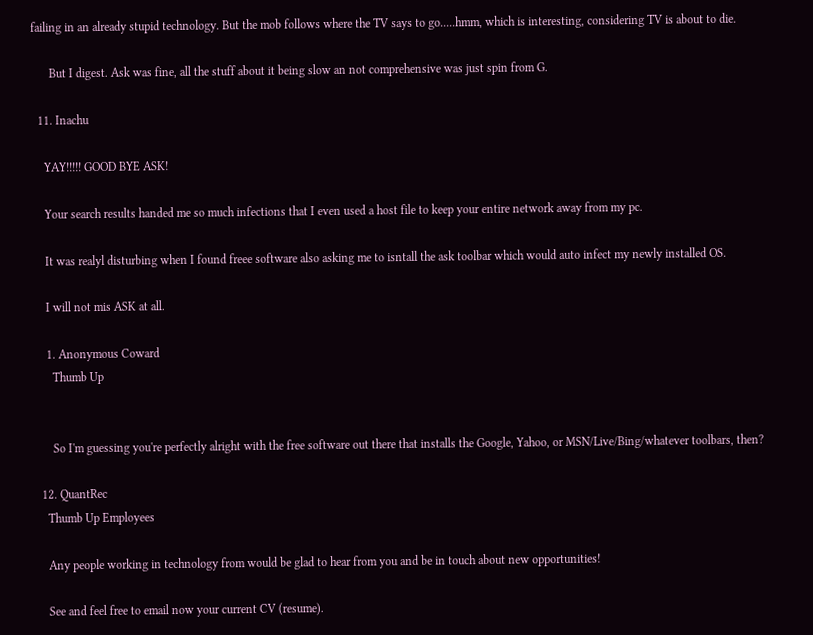failing in an already stupid technology. But the mob follows where the TV says to go.....hmm, which is interesting, considering TV is about to die.

      But I digest. Ask was fine, all the stuff about it being slow an not comprehensive was just spin from G.

  11. Inachu

    YAY!!!!! GOOD BYE ASK!

    Your search results handed me so much infections that I even used a host file to keep your entire network away from my pc.

    It was realyl disturbing when I found freee software also asking me to isntall the ask toolbar which would auto infect my newly installed OS.

    I will not mis ASK at all.

    1. Anonymous Coward
      Thumb Up


      So I'm guessing you're perfectly alright with the free software out there that installs the Google, Yahoo, or MSN/Live/Bing/whatever toolbars, then?

  12. QuantRec
    Thumb Up Employees

    Any people working in technology from would be glad to hear from you and be in touch about new opportunities!

    See and feel free to email now your current CV (resume).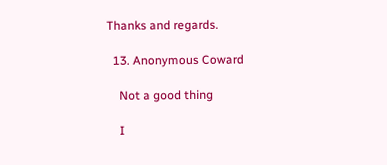Thanks and regards.

  13. Anonymous Coward

    Not a good thing

    I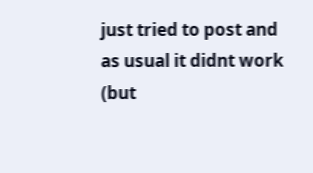just tried to post and as usual it didnt work (but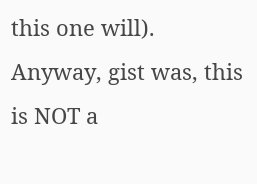this one will). Anyway, gist was, this is NOT a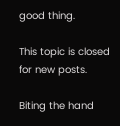good thing.

This topic is closed for new posts.

Biting the hand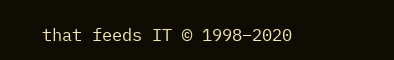that feeds IT © 1998–2020